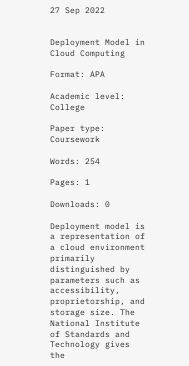27 Sep 2022


Deployment Model in Cloud Computing

Format: APA

Academic level: College

Paper type: Coursework

Words: 254

Pages: 1

Downloads: 0

Deployment model is a representation of a cloud environment primarily distinguished by parameters such as accessibility, proprietorship, and storage size. The National Institute of Standards and Technology gives the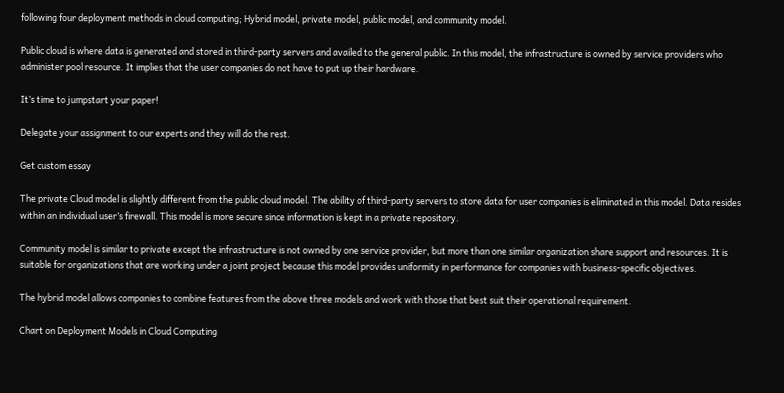following four deployment methods in cloud computing; Hybrid model, private model, public model, and community model.

Public cloud is where data is generated and stored in third-party servers and availed to the general public. In this model, the infrastructure is owned by service providers who administer pool resource. It implies that the user companies do not have to put up their hardware.

It’s time to jumpstart your paper!

Delegate your assignment to our experts and they will do the rest.

Get custom essay

The private Cloud model is slightly different from the public cloud model. The ability of third-party servers to store data for user companies is eliminated in this model. Data resides within an individual user’s firewall. This model is more secure since information is kept in a private repository.

Community model is similar to private except the infrastructure is not owned by one service provider, but more than one similar organization share support and resources. It is suitable for organizations that are working under a joint project because this model provides uniformity in performance for companies with business-specific objectives.

The hybrid model allows companies to combine features from the above three models and work with those that best suit their operational requirement.

Chart on Deployment Models in Cloud Computing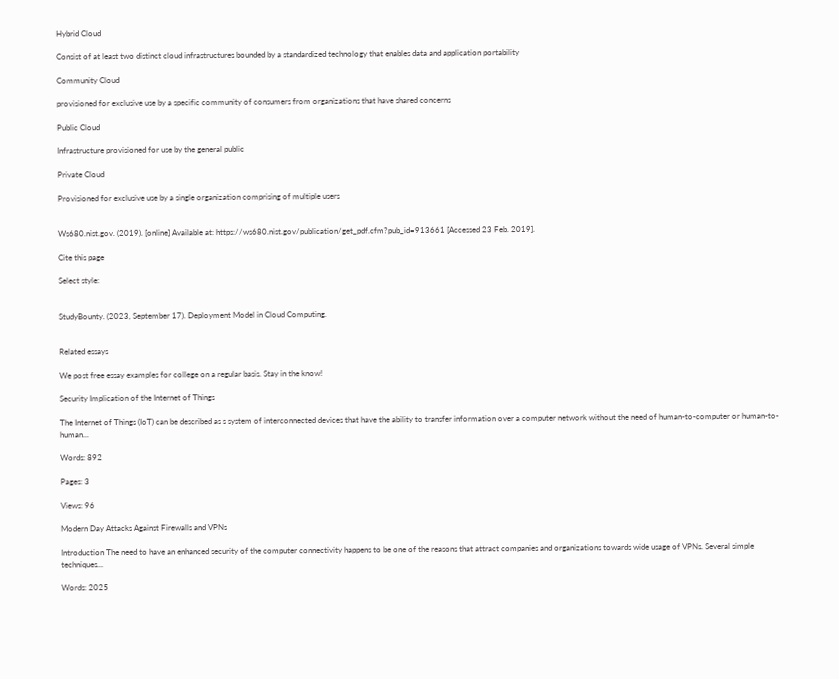Hybrid Cloud

Consist of at least two distinct cloud infrastructures bounded by a standardized technology that enables data and application portability

Community Cloud

provisioned for exclusive use by a specific community of consumers from organizations that have shared concerns

Public Cloud

Infrastructure provisioned for use by the general public

Private Cloud

Provisioned for exclusive use by a single organization comprising of multiple users


Ws680.nist.gov. (2019). [online] Available at: https://ws680.nist.gov/publication/get_pdf.cfm?pub_id=913661 [Accessed 23 Feb. 2019].

Cite this page

Select style:


StudyBounty. (2023, September 17). Deployment Model in Cloud Computing.


Related essays

We post free essay examples for college on a regular basis. Stay in the know!

Security Implication of the Internet of Things

The Internet of Things (IoT) can be described as s system of interconnected devices that have the ability to transfer information over a computer network without the need of human-to-computer or human-to-human...

Words: 892

Pages: 3

Views: 96

Modern Day Attacks Against Firewalls and VPNs

Introduction The need to have an enhanced security of the computer connectivity happens to be one of the reasons that attract companies and organizations towards wide usage of VPNs. Several simple techniques...

Words: 2025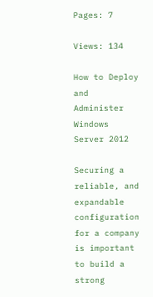Pages: 7

Views: 134

How to Deploy and Administer Windows Server 2012

Securing a reliable, and expandable configuration for a company is important to build a strong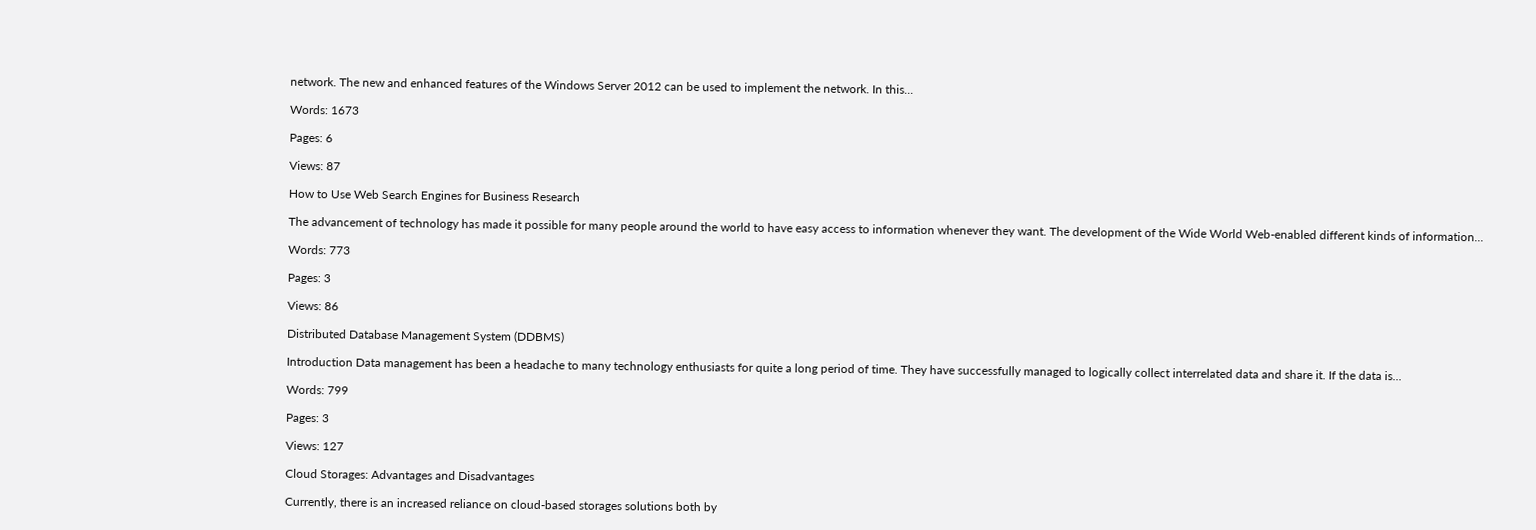network. The new and enhanced features of the Windows Server 2012 can be used to implement the network. In this...

Words: 1673

Pages: 6

Views: 87

How to Use Web Search Engines for Business Research

The advancement of technology has made it possible for many people around the world to have easy access to information whenever they want. The development of the Wide World Web-enabled different kinds of information...

Words: 773

Pages: 3

Views: 86

Distributed Database Management System (DDBMS)

Introduction Data management has been a headache to many technology enthusiasts for quite a long period of time. They have successfully managed to logically collect interrelated data and share it. If the data is...

Words: 799

Pages: 3

Views: 127

Cloud Storages: Advantages and Disadvantages

Currently, there is an increased reliance on cloud-based storages solutions both by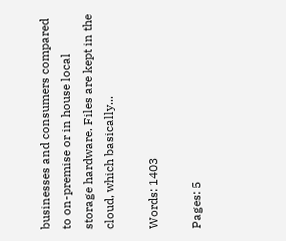businesses and consumers compared to on-premise or in house local storage hardware. Files are kept in the cloud, which basically...

Words: 1403

Pages: 5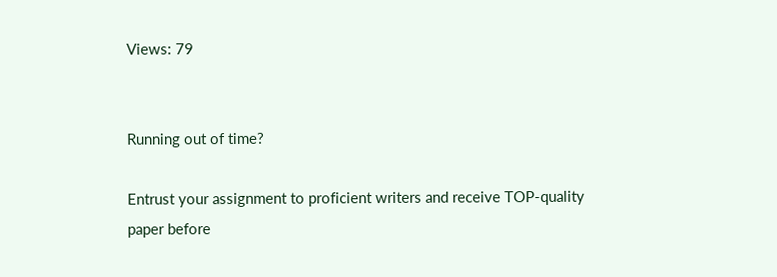Views: 79


Running out of time?

Entrust your assignment to proficient writers and receive TOP-quality paper before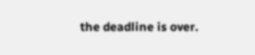the deadline is over.